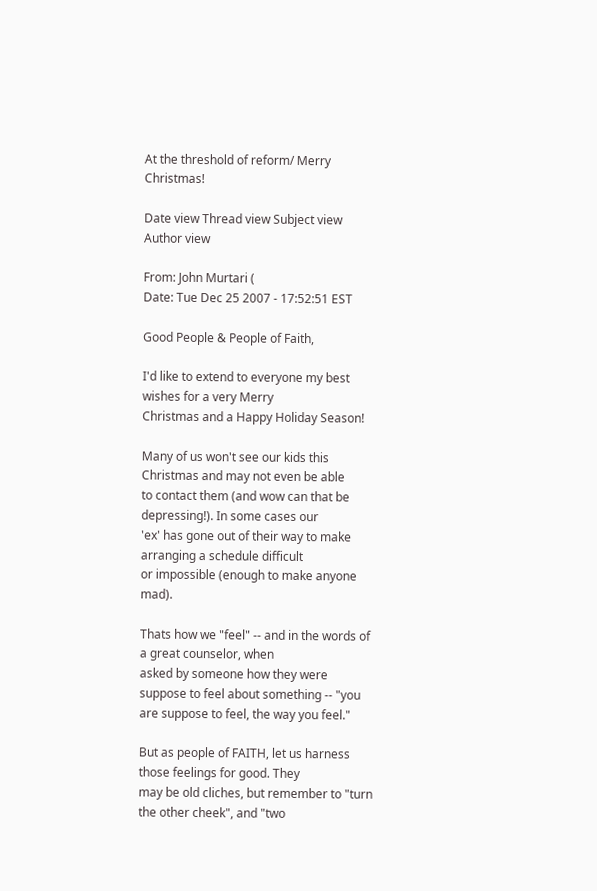At the threshold of reform/ Merry Christmas!

Date view Thread view Subject view Author view

From: John Murtari (
Date: Tue Dec 25 2007 - 17:52:51 EST

Good People & People of Faith,

I'd like to extend to everyone my best wishes for a very Merry
Christmas and a Happy Holiday Season!

Many of us won't see our kids this Christmas and may not even be able
to contact them (and wow can that be depressing!). In some cases our
'ex' has gone out of their way to make arranging a schedule difficult
or impossible (enough to make anyone mad).

Thats how we "feel" -- and in the words of a great counselor, when
asked by someone how they were suppose to feel about something -- "you
are suppose to feel, the way you feel."

But as people of FAITH, let us harness those feelings for good. They
may be old cliches, but remember to "turn the other cheek", and "two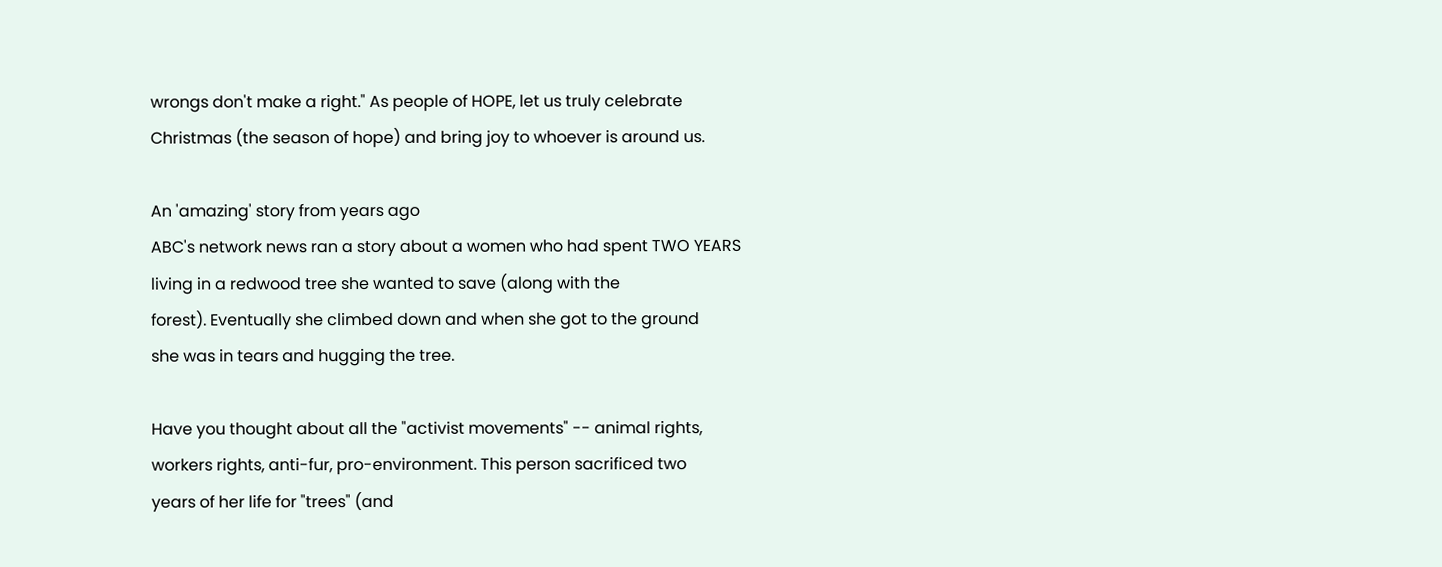wrongs don't make a right." As people of HOPE, let us truly celebrate
Christmas (the season of hope) and bring joy to whoever is around us.

An 'amazing' story from years ago
ABC's network news ran a story about a women who had spent TWO YEARS
living in a redwood tree she wanted to save (along with the
forest). Eventually she climbed down and when she got to the ground
she was in tears and hugging the tree.

Have you thought about all the "activist movements" -- animal rights,
workers rights, anti-fur, pro-environment. This person sacrificed two
years of her life for "trees" (and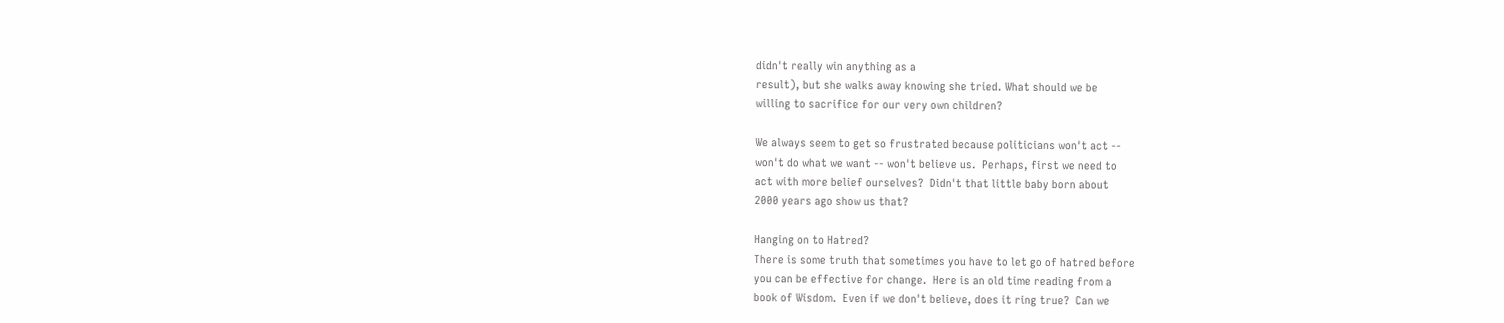didn't really win anything as a
result), but she walks away knowing she tried. What should we be
willing to sacrifice for our very own children?

We always seem to get so frustrated because politicians won't act --
won't do what we want -- won't believe us.  Perhaps, first we need to
act with more belief ourselves?  Didn't that little baby born about
2000 years ago show us that?

Hanging on to Hatred?
There is some truth that sometimes you have to let go of hatred before
you can be effective for change.  Here is an old time reading from a
book of Wisdom.  Even if we don't believe, does it ring true?  Can we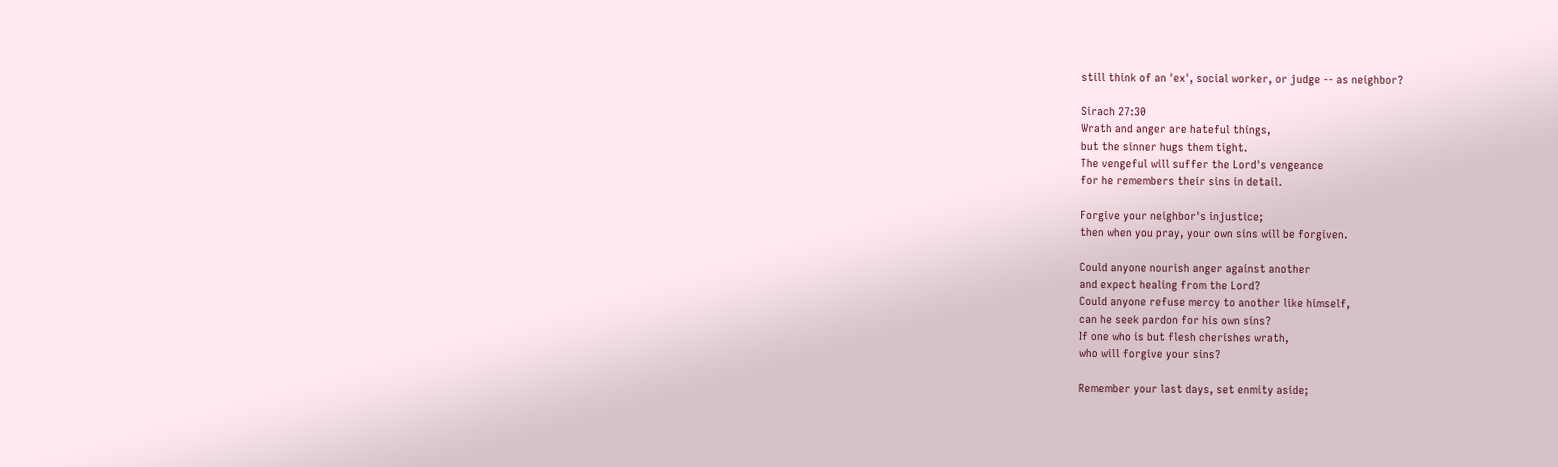still think of an 'ex', social worker, or judge -- as neighbor?

Sirach 27:30
Wrath and anger are hateful things,
but the sinner hugs them tight.
The vengeful will suffer the Lord's vengeance
for he remembers their sins in detail.

Forgive your neighbor's injustice;
then when you pray, your own sins will be forgiven.

Could anyone nourish anger against another
and expect healing from the Lord?
Could anyone refuse mercy to another like himself,
can he seek pardon for his own sins?
If one who is but flesh cherishes wrath,
who will forgive your sins?

Remember your last days, set enmity aside;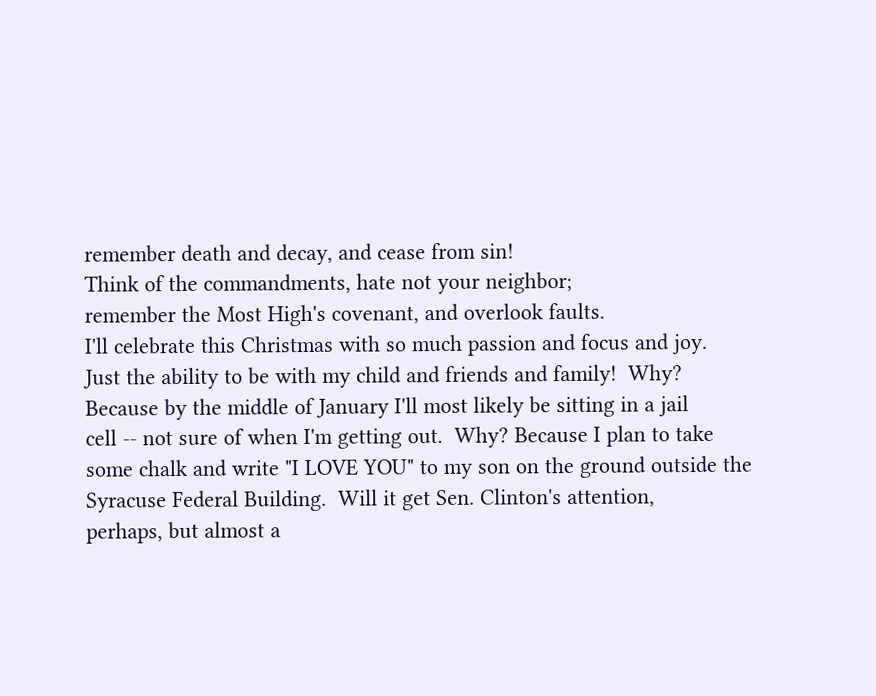remember death and decay, and cease from sin!
Think of the commandments, hate not your neighbor;
remember the Most High's covenant, and overlook faults.
I'll celebrate this Christmas with so much passion and focus and joy.
Just the ability to be with my child and friends and family!  Why?
Because by the middle of January I'll most likely be sitting in a jail
cell -- not sure of when I'm getting out.  Why? Because I plan to take
some chalk and write "I LOVE YOU" to my son on the ground outside the
Syracuse Federal Building.  Will it get Sen. Clinton's attention,
perhaps, but almost a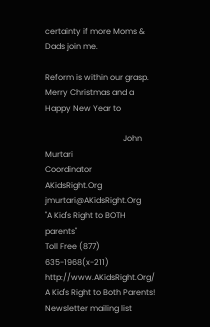certainty if more Moms & Dads join me.

Reform is within our grasp. Merry Christmas and a Happy New Year to

                                       John Murtari
Coordinator                            AKidsRight.Org
jmurtari@AKidsRight.Org                "A Kid's Right to BOTH parents"
Toll Free (877) 635-1968(x-211)        http://www.AKidsRight.Org/
A Kid's Right to Both Parents!
Newsletter mailing list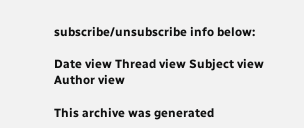subscribe/unsubscribe info below:

Date view Thread view Subject view Author view

This archive was generated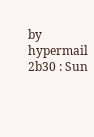by hypermail 2b30 : Sun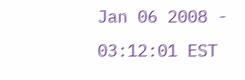Jan 06 2008 - 03:12:01 EST